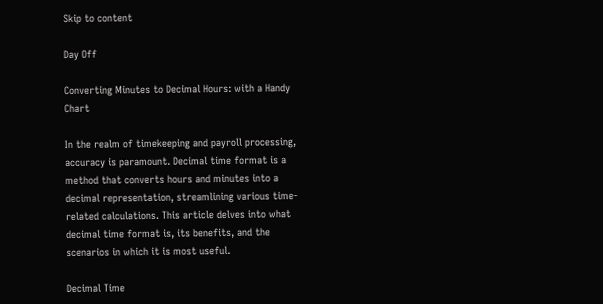Skip to content

Day Off

Converting Minutes to Decimal Hours: with a Handy Chart

In the realm of timekeeping and payroll processing, accuracy is paramount. Decimal time format is a method that converts hours and minutes into a decimal representation, streamlining various time-related calculations. This article delves into what decimal time format is, its benefits, and the scenarios in which it is most useful.

Decimal Time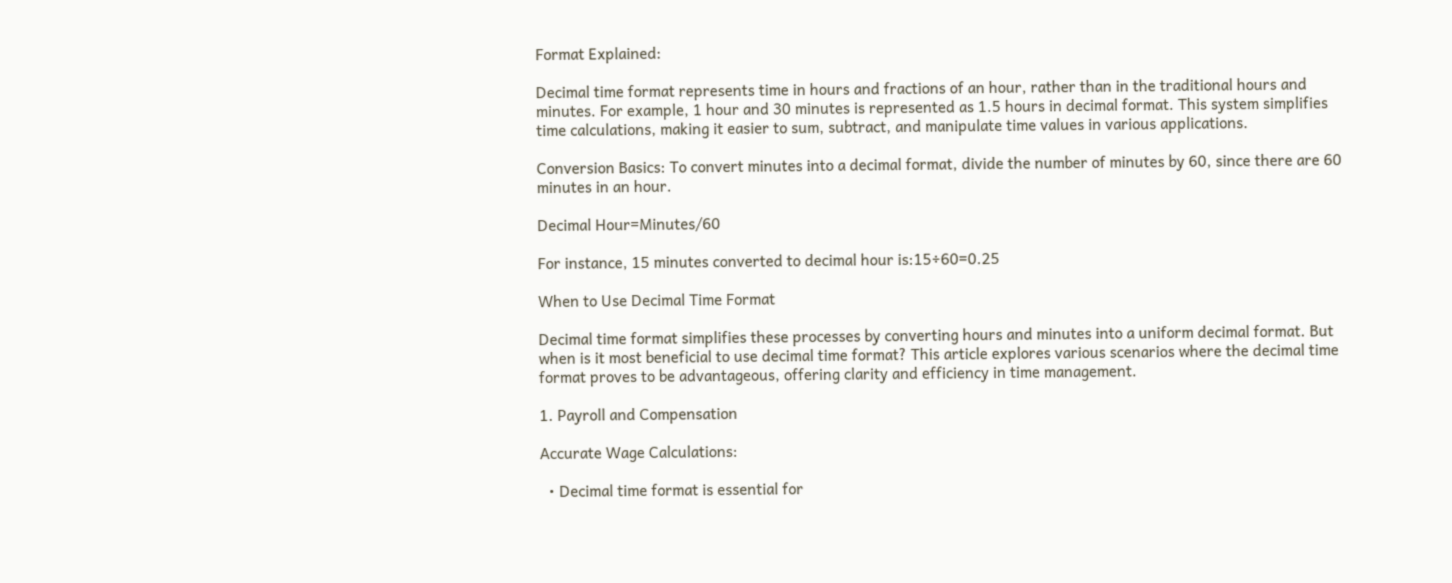Format Explained:

Decimal time format represents time in hours and fractions of an hour, rather than in the traditional hours and minutes. For example, 1 hour and 30 minutes is represented as 1.5 hours in decimal format. This system simplifies time calculations, making it easier to sum, subtract, and manipulate time values in various applications.

Conversion Basics: To convert minutes into a decimal format, divide the number of minutes by 60, since there are 60 minutes in an hour.

Decimal Hour=Minutes/60

For instance, 15 minutes converted to decimal hour is:15÷60=0.25

When to Use Decimal Time Format

Decimal time format simplifies these processes by converting hours and minutes into a uniform decimal format. But when is it most beneficial to use decimal time format? This article explores various scenarios where the decimal time format proves to be advantageous, offering clarity and efficiency in time management.

1. Payroll and Compensation

Accurate Wage Calculations:

  • Decimal time format is essential for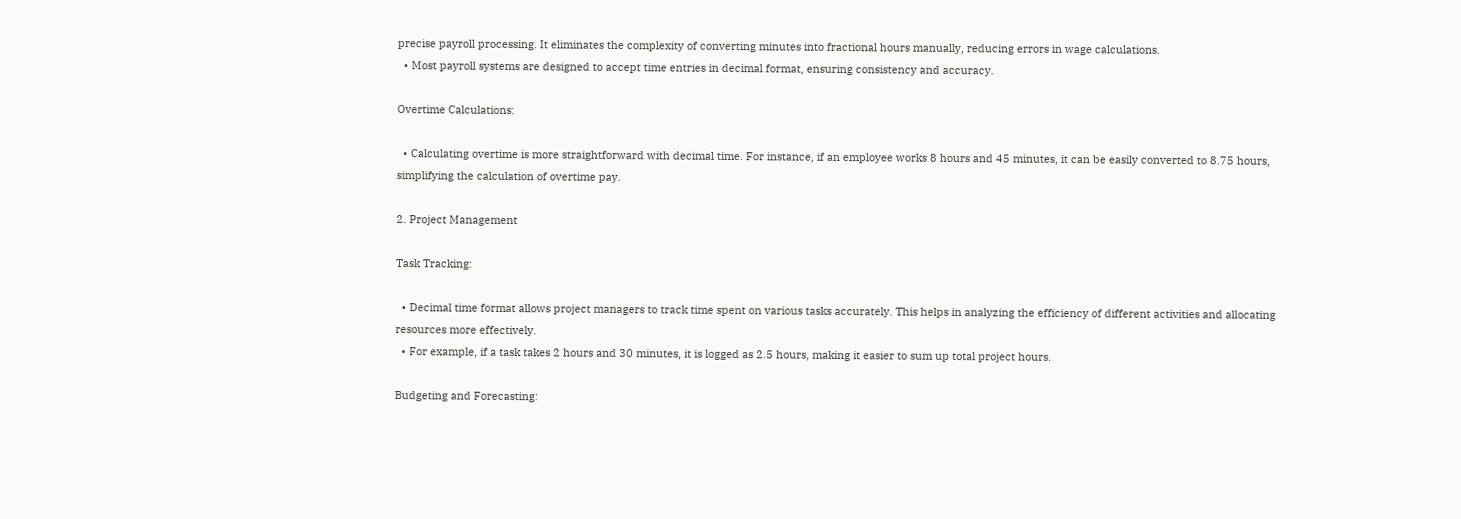precise payroll processing. It eliminates the complexity of converting minutes into fractional hours manually, reducing errors in wage calculations.
  • Most payroll systems are designed to accept time entries in decimal format, ensuring consistency and accuracy.

Overtime Calculations:

  • Calculating overtime is more straightforward with decimal time. For instance, if an employee works 8 hours and 45 minutes, it can be easily converted to 8.75 hours, simplifying the calculation of overtime pay.

2. Project Management

Task Tracking:

  • Decimal time format allows project managers to track time spent on various tasks accurately. This helps in analyzing the efficiency of different activities and allocating resources more effectively.
  • For example, if a task takes 2 hours and 30 minutes, it is logged as 2.5 hours, making it easier to sum up total project hours.

Budgeting and Forecasting: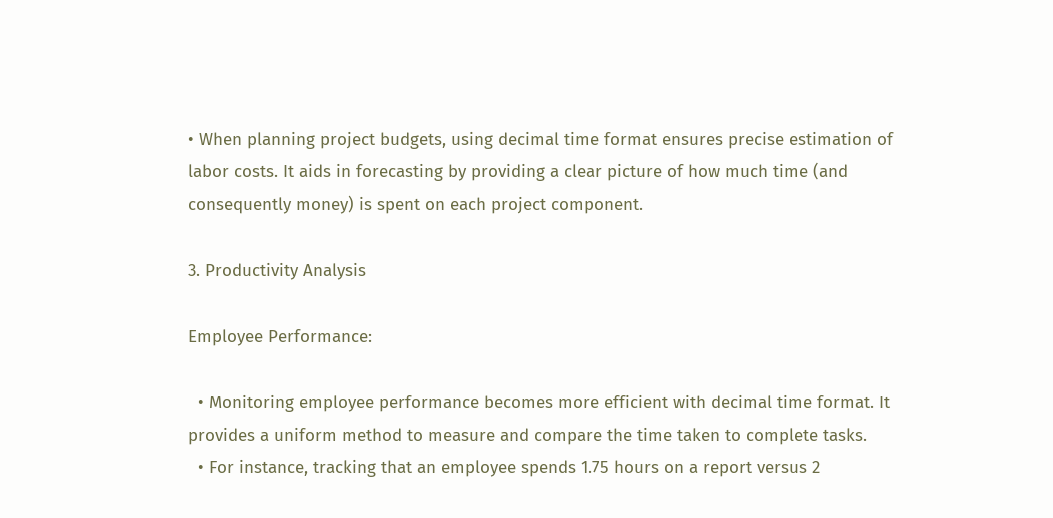• When planning project budgets, using decimal time format ensures precise estimation of labor costs. It aids in forecasting by providing a clear picture of how much time (and consequently money) is spent on each project component.

3. Productivity Analysis

Employee Performance:

  • Monitoring employee performance becomes more efficient with decimal time format. It provides a uniform method to measure and compare the time taken to complete tasks.
  • For instance, tracking that an employee spends 1.75 hours on a report versus 2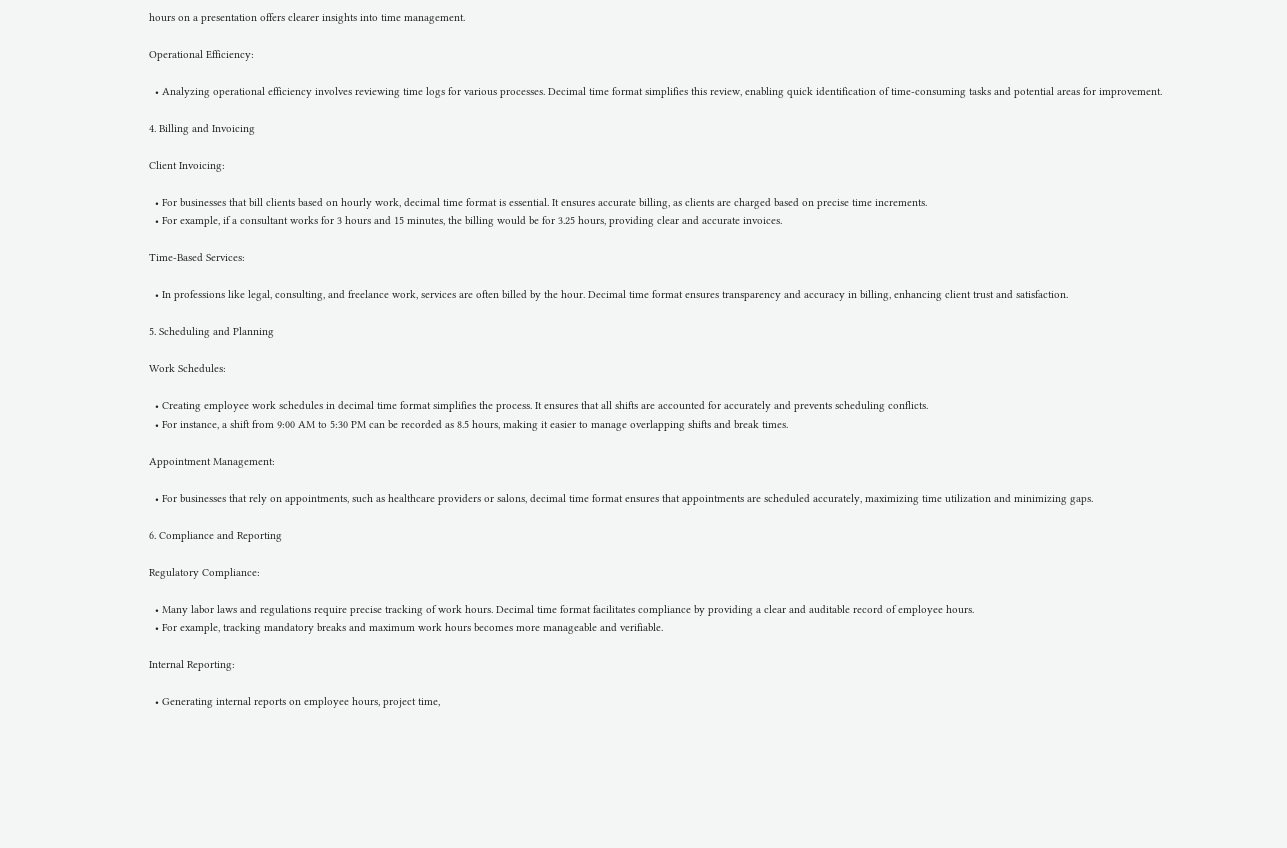hours on a presentation offers clearer insights into time management.

Operational Efficiency:

  • Analyzing operational efficiency involves reviewing time logs for various processes. Decimal time format simplifies this review, enabling quick identification of time-consuming tasks and potential areas for improvement.

4. Billing and Invoicing

Client Invoicing:

  • For businesses that bill clients based on hourly work, decimal time format is essential. It ensures accurate billing, as clients are charged based on precise time increments.
  • For example, if a consultant works for 3 hours and 15 minutes, the billing would be for 3.25 hours, providing clear and accurate invoices.

Time-Based Services:

  • In professions like legal, consulting, and freelance work, services are often billed by the hour. Decimal time format ensures transparency and accuracy in billing, enhancing client trust and satisfaction.

5. Scheduling and Planning

Work Schedules:

  • Creating employee work schedules in decimal time format simplifies the process. It ensures that all shifts are accounted for accurately and prevents scheduling conflicts.
  • For instance, a shift from 9:00 AM to 5:30 PM can be recorded as 8.5 hours, making it easier to manage overlapping shifts and break times.

Appointment Management:

  • For businesses that rely on appointments, such as healthcare providers or salons, decimal time format ensures that appointments are scheduled accurately, maximizing time utilization and minimizing gaps.

6. Compliance and Reporting

Regulatory Compliance:

  • Many labor laws and regulations require precise tracking of work hours. Decimal time format facilitates compliance by providing a clear and auditable record of employee hours.
  • For example, tracking mandatory breaks and maximum work hours becomes more manageable and verifiable.

Internal Reporting:

  • Generating internal reports on employee hours, project time,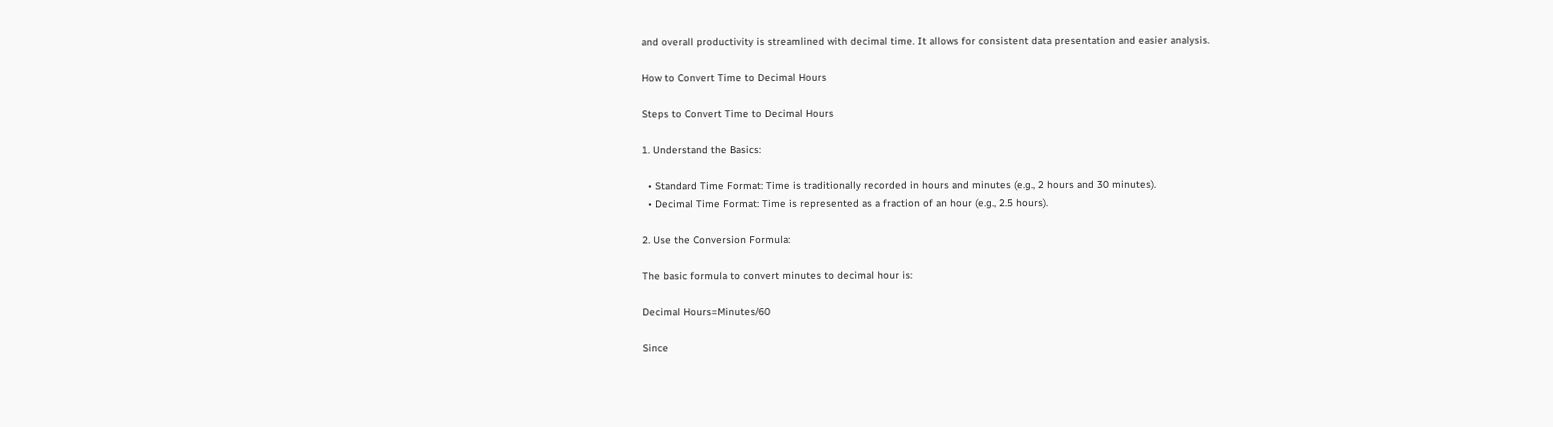and overall productivity is streamlined with decimal time. It allows for consistent data presentation and easier analysis.

How to Convert Time to Decimal Hours

Steps to Convert Time to Decimal Hours

1. Understand the Basics:

  • Standard Time Format: Time is traditionally recorded in hours and minutes (e.g., 2 hours and 30 minutes).
  • Decimal Time Format: Time is represented as a fraction of an hour (e.g., 2.5 hours).

2. Use the Conversion Formula:

The basic formula to convert minutes to decimal hour is:

Decimal Hours=Minutes/60

Since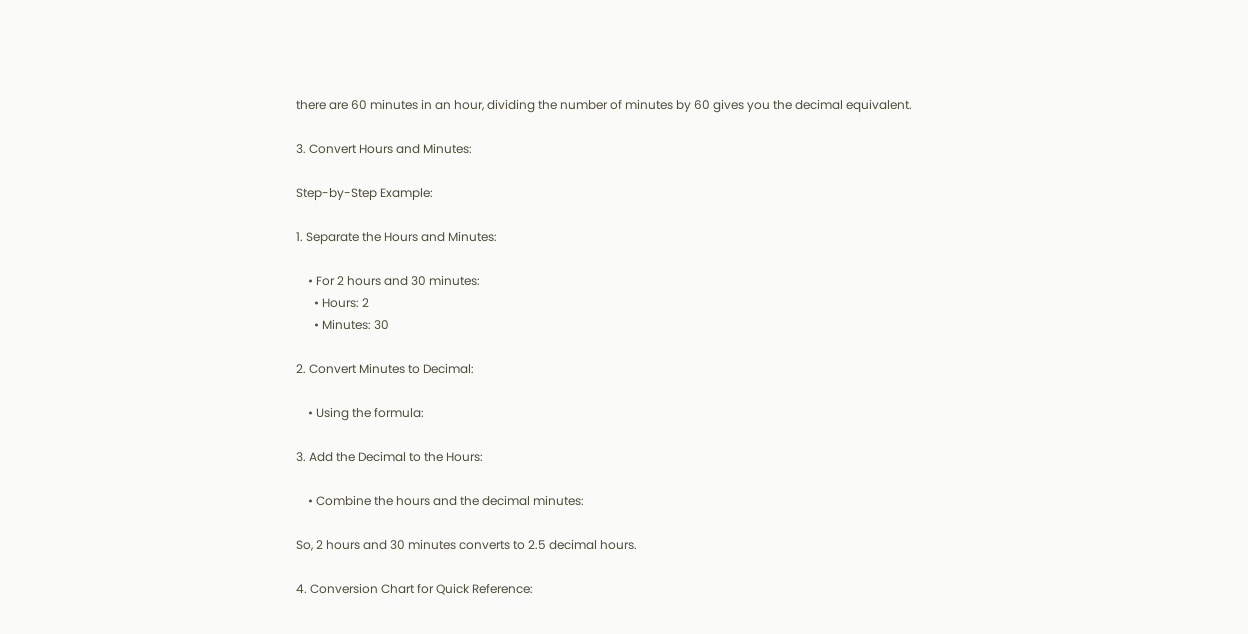there are 60 minutes in an hour, dividing the number of minutes by 60 gives you the decimal equivalent.

3. Convert Hours and Minutes:

Step-by-Step Example:

1. Separate the Hours and Minutes:

    • For 2 hours and 30 minutes:
      • Hours: 2
      • Minutes: 30

2. Convert Minutes to Decimal:

    • Using the formula:

3. Add the Decimal to the Hours:

    • Combine the hours and the decimal minutes:

So, 2 hours and 30 minutes converts to 2.5 decimal hours.

4. Conversion Chart for Quick Reference: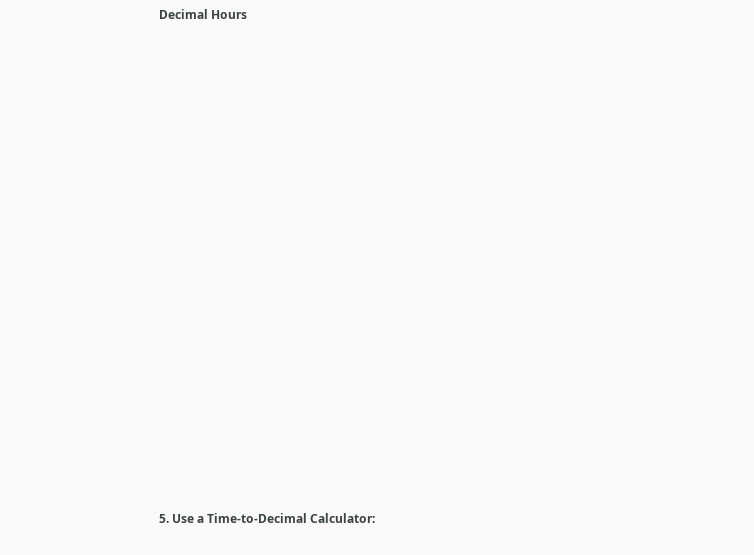Decimal Hours



























5. Use a Time-to-Decimal Calculator: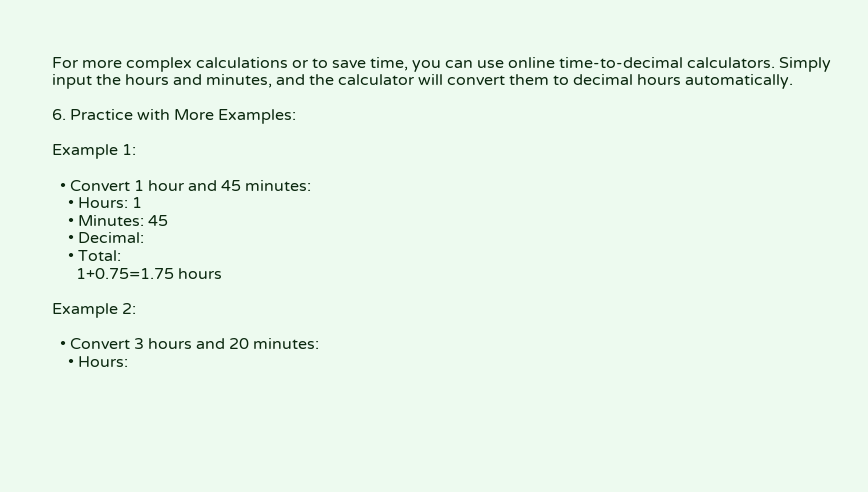For more complex calculations or to save time, you can use online time-to-decimal calculators. Simply input the hours and minutes, and the calculator will convert them to decimal hours automatically.

6. Practice with More Examples:

Example 1:

  • Convert 1 hour and 45 minutes:
    • Hours: 1
    • Minutes: 45
    • Decimal:
    • Total:
      1+0.75=1.75 hours

Example 2:

  • Convert 3 hours and 20 minutes:
    • Hours: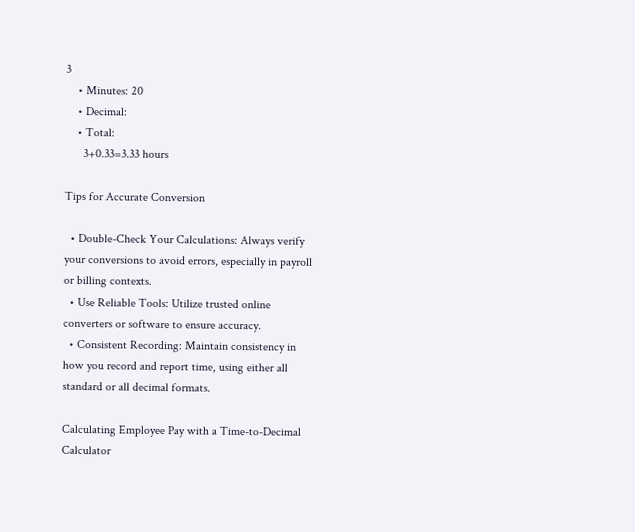3
    • Minutes: 20
    • Decimal:
    • Total:
      3+0.33=3.33 hours

Tips for Accurate Conversion

  • Double-Check Your Calculations: Always verify your conversions to avoid errors, especially in payroll or billing contexts.
  • Use Reliable Tools: Utilize trusted online converters or software to ensure accuracy.
  • Consistent Recording: Maintain consistency in how you record and report time, using either all standard or all decimal formats.

Calculating Employee Pay with a Time-to-Decimal Calculator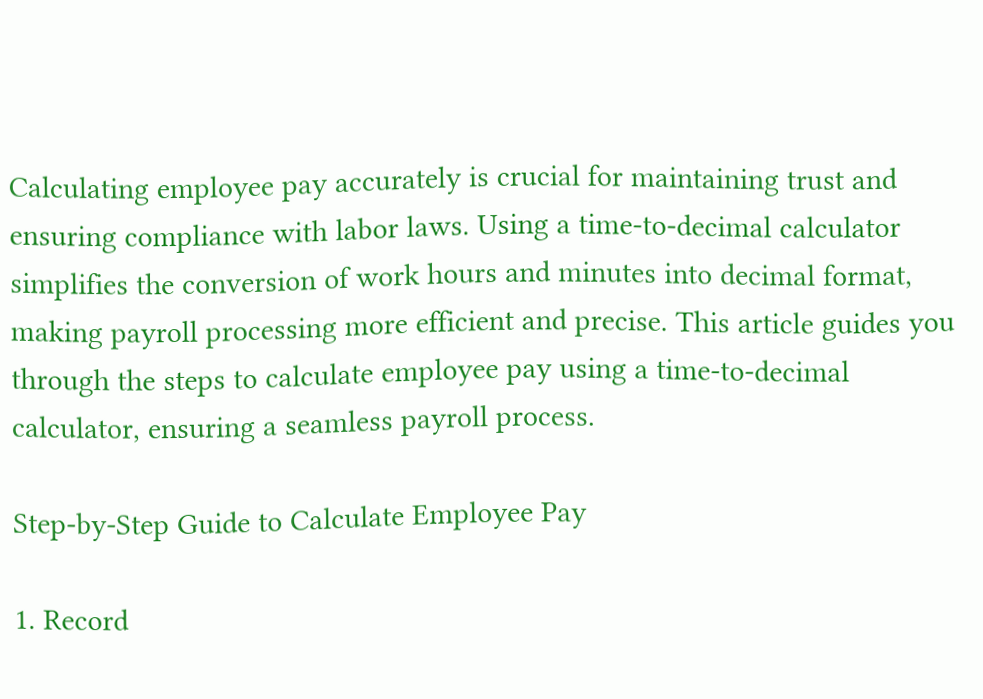Calculating employee pay accurately is crucial for maintaining trust and ensuring compliance with labor laws. Using a time-to-decimal calculator simplifies the conversion of work hours and minutes into decimal format, making payroll processing more efficient and precise. This article guides you through the steps to calculate employee pay using a time-to-decimal calculator, ensuring a seamless payroll process.

Step-by-Step Guide to Calculate Employee Pay

1. Record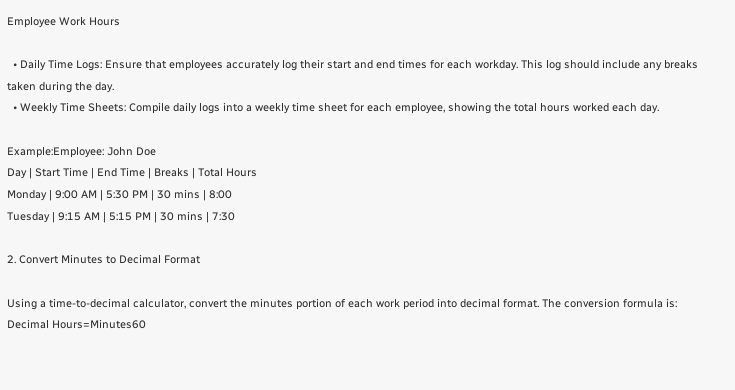Employee Work Hours

  • Daily Time Logs: Ensure that employees accurately log their start and end times for each workday. This log should include any breaks taken during the day.
  • Weekly Time Sheets: Compile daily logs into a weekly time sheet for each employee, showing the total hours worked each day.

Example:Employee: John Doe
Day | Start Time | End Time | Breaks | Total Hours
Monday | 9:00 AM | 5:30 PM | 30 mins | 8:00
Tuesday | 9:15 AM | 5:15 PM | 30 mins | 7:30

2. Convert Minutes to Decimal Format

Using a time-to-decimal calculator, convert the minutes portion of each work period into decimal format. The conversion formula is: Decimal Hours=Minutes60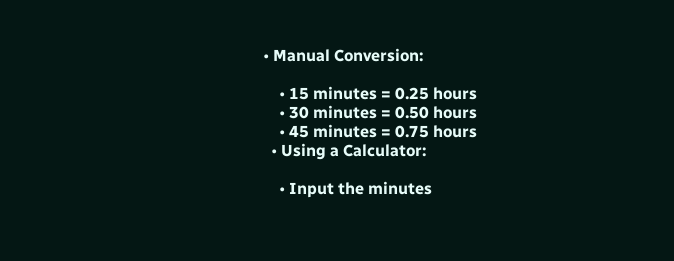• Manual Conversion:

    • 15 minutes = 0.25 hours
    • 30 minutes = 0.50 hours
    • 45 minutes = 0.75 hours
  • Using a Calculator:

    • Input the minutes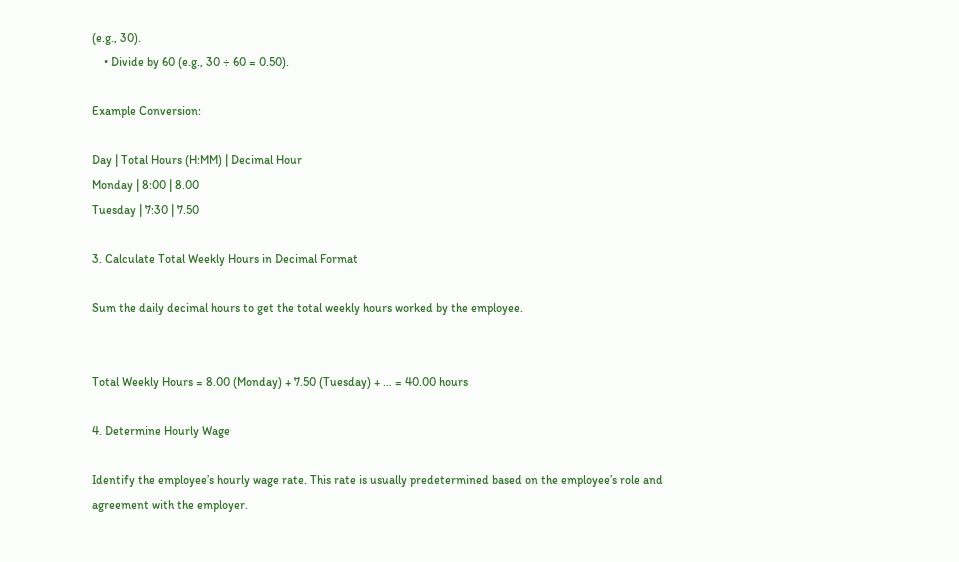(e.g., 30).
    • Divide by 60 (e.g., 30 ÷ 60 = 0.50).

Example Conversion:

Day | Total Hours (H:MM) | Decimal Hour
Monday | 8:00 | 8.00
Tuesday | 7:30 | 7.50

3. Calculate Total Weekly Hours in Decimal Format

Sum the daily decimal hours to get the total weekly hours worked by the employee.


Total Weekly Hours = 8.00 (Monday) + 7.50 (Tuesday) + … = 40.00 hours

4. Determine Hourly Wage

Identify the employee’s hourly wage rate. This rate is usually predetermined based on the employee’s role and agreement with the employer.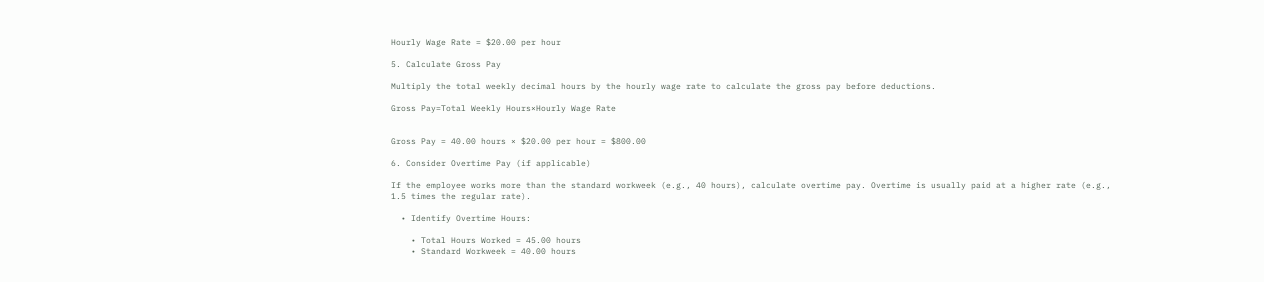Hourly Wage Rate = $20.00 per hour

5. Calculate Gross Pay

Multiply the total weekly decimal hours by the hourly wage rate to calculate the gross pay before deductions.

Gross Pay=Total Weekly Hours×Hourly Wage Rate


Gross Pay = 40.00 hours × $20.00 per hour = $800.00

6. Consider Overtime Pay (if applicable)

If the employee works more than the standard workweek (e.g., 40 hours), calculate overtime pay. Overtime is usually paid at a higher rate (e.g., 1.5 times the regular rate).

  • Identify Overtime Hours:

    • Total Hours Worked = 45.00 hours
    • Standard Workweek = 40.00 hours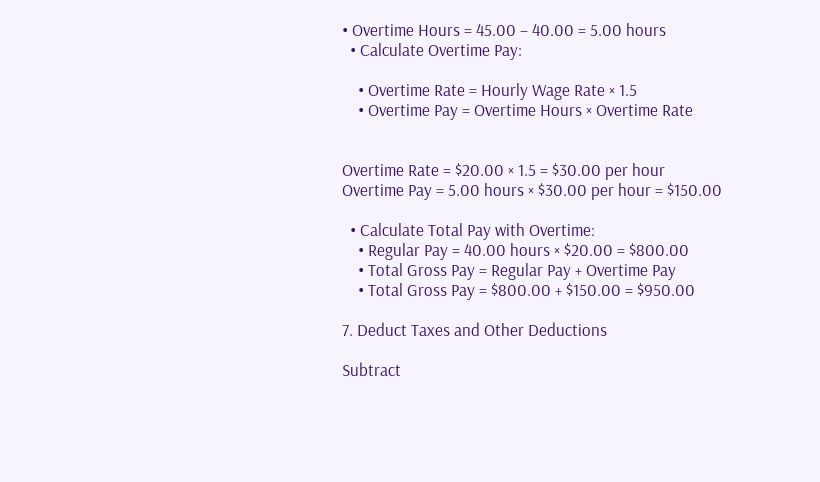• Overtime Hours = 45.00 – 40.00 = 5.00 hours
  • Calculate Overtime Pay:

    • Overtime Rate = Hourly Wage Rate × 1.5
    • Overtime Pay = Overtime Hours × Overtime Rate


Overtime Rate = $20.00 × 1.5 = $30.00 per hour
Overtime Pay = 5.00 hours × $30.00 per hour = $150.00

  • Calculate Total Pay with Overtime:
    • Regular Pay = 40.00 hours × $20.00 = $800.00
    • Total Gross Pay = Regular Pay + Overtime Pay
    • Total Gross Pay = $800.00 + $150.00 = $950.00

7. Deduct Taxes and Other Deductions

Subtract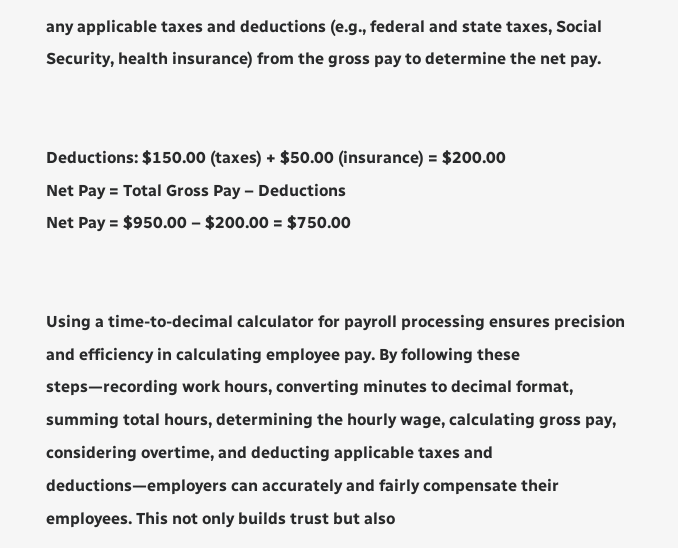any applicable taxes and deductions (e.g., federal and state taxes, Social Security, health insurance) from the gross pay to determine the net pay.


Deductions: $150.00 (taxes) + $50.00 (insurance) = $200.00
Net Pay = Total Gross Pay – Deductions
Net Pay = $950.00 – $200.00 = $750.00


Using a time-to-decimal calculator for payroll processing ensures precision and efficiency in calculating employee pay. By following these steps—recording work hours, converting minutes to decimal format, summing total hours, determining the hourly wage, calculating gross pay, considering overtime, and deducting applicable taxes and deductions—employers can accurately and fairly compensate their employees. This not only builds trust but also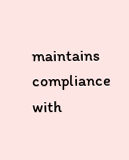maintains compliance with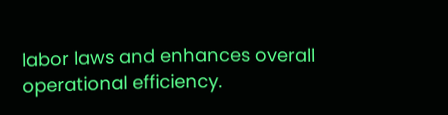labor laws and enhances overall operational efficiency.